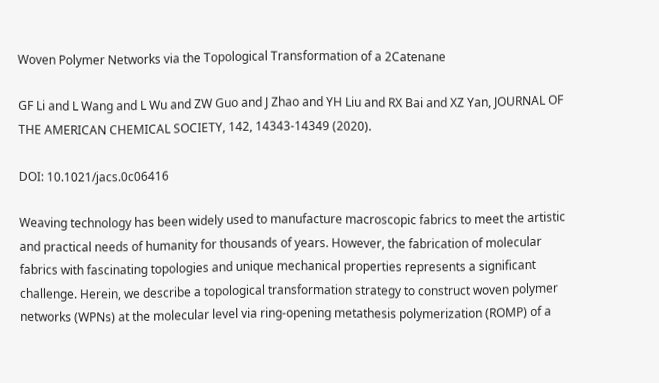Woven Polymer Networks via the Topological Transformation of a 2Catenane

GF Li and L Wang and L Wu and ZW Guo and J Zhao and YH Liu and RX Bai and XZ Yan, JOURNAL OF THE AMERICAN CHEMICAL SOCIETY, 142, 14343-14349 (2020).

DOI: 10.1021/jacs.0c06416

Weaving technology has been widely used to manufacture macroscopic fabrics to meet the artistic and practical needs of humanity for thousands of years. However, the fabrication of molecular fabrics with fascinating topologies and unique mechanical properties represents a significant challenge. Herein, we describe a topological transformation strategy to construct woven polymer networks (WPNs) at the molecular level via ring-opening metathesis polymerization (ROMP) of a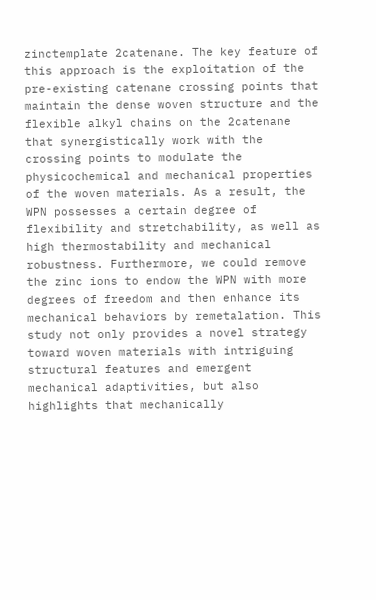zinctemplate 2catenane. The key feature of this approach is the exploitation of the pre-existing catenane crossing points that maintain the dense woven structure and the flexible alkyl chains on the 2catenane that synergistically work with the crossing points to modulate the physicochemical and mechanical properties of the woven materials. As a result, the WPN possesses a certain degree of flexibility and stretchability, as well as high thermostability and mechanical robustness. Furthermore, we could remove the zinc ions to endow the WPN with more degrees of freedom and then enhance its mechanical behaviors by remetalation. This study not only provides a novel strategy toward woven materials with intriguing structural features and emergent mechanical adaptivities, but also highlights that mechanically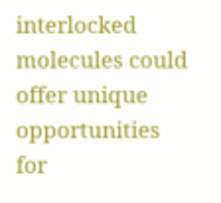interlocked molecules could offer unique opportunities for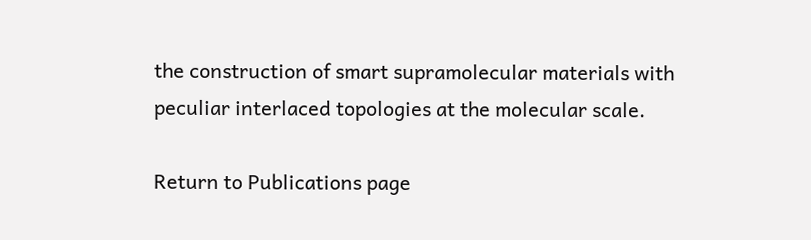the construction of smart supramolecular materials with peculiar interlaced topologies at the molecular scale.

Return to Publications page